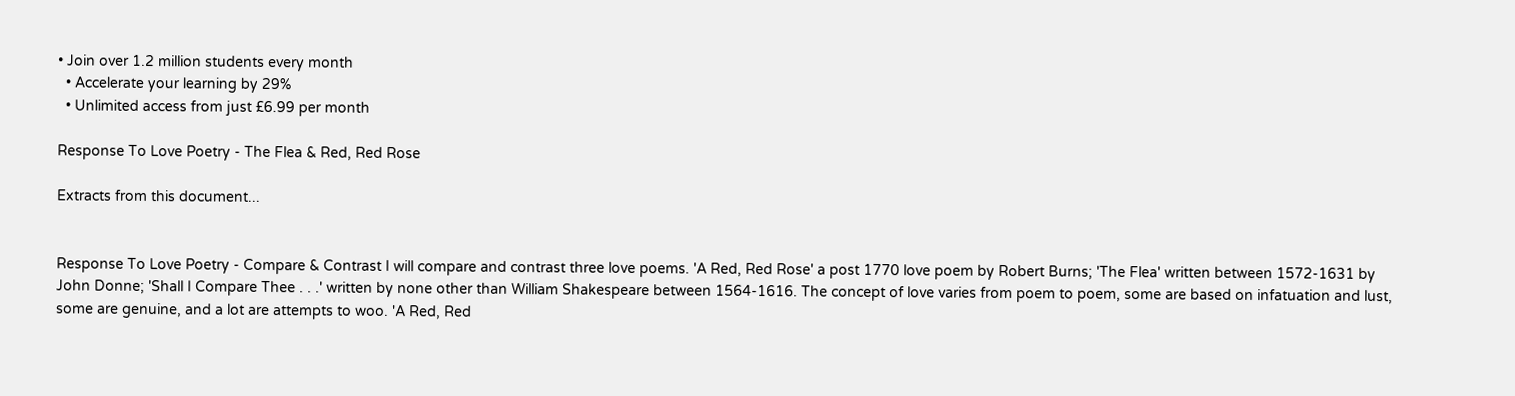• Join over 1.2 million students every month
  • Accelerate your learning by 29%
  • Unlimited access from just £6.99 per month

Response To Love Poetry - The Flea & Red, Red Rose

Extracts from this document...


Response To Love Poetry - Compare & Contrast I will compare and contrast three love poems. 'A Red, Red Rose' a post 1770 love poem by Robert Burns; 'The Flea' written between 1572-1631 by John Donne; 'Shall I Compare Thee . . .' written by none other than William Shakespeare between 1564-1616. The concept of love varies from poem to poem, some are based on infatuation and lust, some are genuine, and a lot are attempts to woo. 'A Red, Red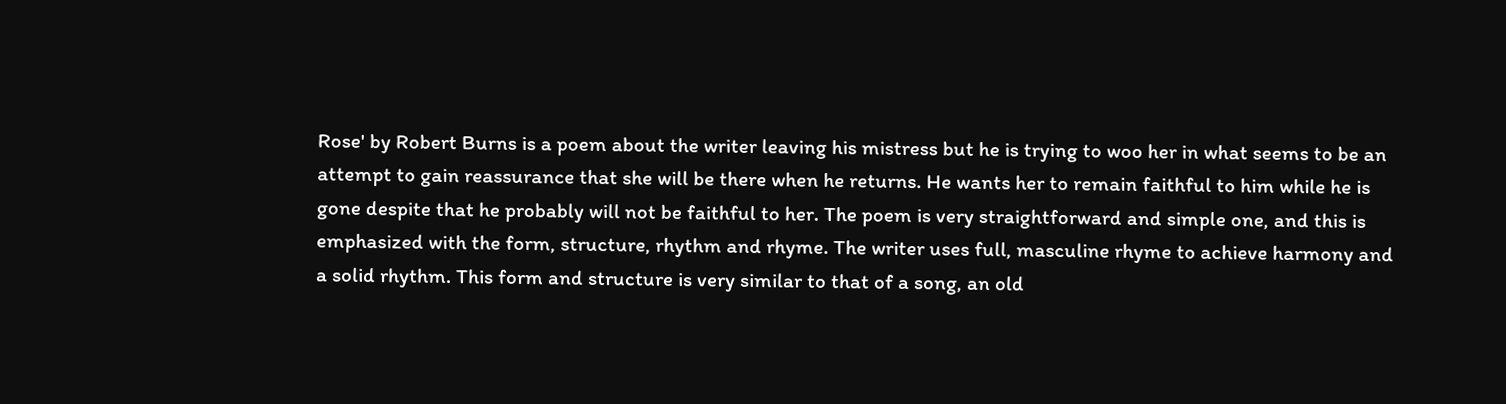Rose' by Robert Burns is a poem about the writer leaving his mistress but he is trying to woo her in what seems to be an attempt to gain reassurance that she will be there when he returns. He wants her to remain faithful to him while he is gone despite that he probably will not be faithful to her. The poem is very straightforward and simple one, and this is emphasized with the form, structure, rhythm and rhyme. The writer uses full, masculine rhyme to achieve harmony and a solid rhythm. This form and structure is very similar to that of a song, an old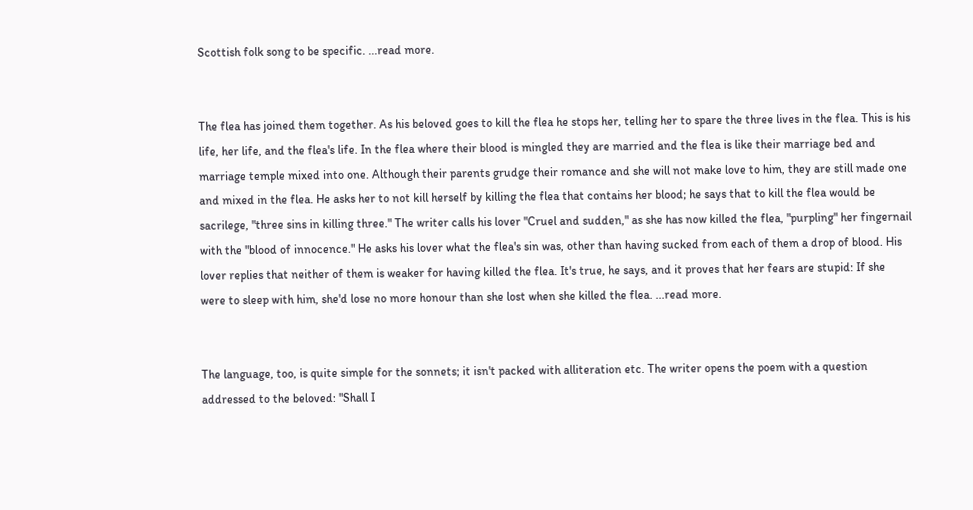Scottish folk song to be specific. ...read more.


The flea has joined them together. As his beloved goes to kill the flea he stops her, telling her to spare the three lives in the flea. This is his life, her life, and the flea's life. In the flea where their blood is mingled they are married and the flea is like their marriage bed and marriage temple mixed into one. Although their parents grudge their romance and she will not make love to him, they are still made one and mixed in the flea. He asks her to not kill herself by killing the flea that contains her blood; he says that to kill the flea would be sacrilege, "three sins in killing three." The writer calls his lover "Cruel and sudden," as she has now killed the flea, "purpling" her fingernail with the "blood of innocence." He asks his lover what the flea's sin was, other than having sucked from each of them a drop of blood. His lover replies that neither of them is weaker for having killed the flea. It's true, he says, and it proves that her fears are stupid: If she were to sleep with him, she'd lose no more honour than she lost when she killed the flea. ...read more.


The language, too, is quite simple for the sonnets; it isn't packed with alliteration etc. The writer opens the poem with a question addressed to the beloved: "Shall I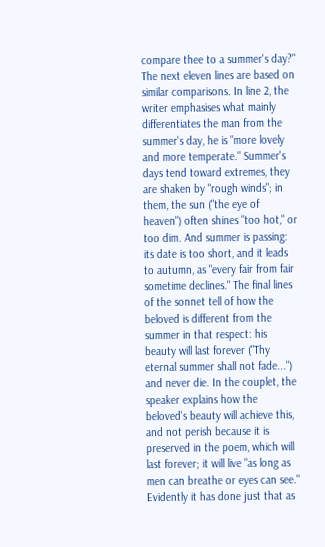compare thee to a summer's day?" The next eleven lines are based on similar comparisons. In line 2, the writer emphasises what mainly differentiates the man from the summer's day, he is "more lovely and more temperate." Summer's days tend toward extremes, they are shaken by "rough winds"; in them, the sun ("the eye of heaven") often shines "too hot," or too dim. And summer is passing: its date is too short, and it leads to autumn, as "every fair from fair sometime declines." The final lines of the sonnet tell of how the beloved is different from the summer in that respect: his beauty will last forever ("Thy eternal summer shall not fade...") and never die. In the couplet, the speaker explains how the beloved's beauty will achieve this, and not perish because it is preserved in the poem, which will last forever; it will live "as long as men can breathe or eyes can see." Evidently it has done just that as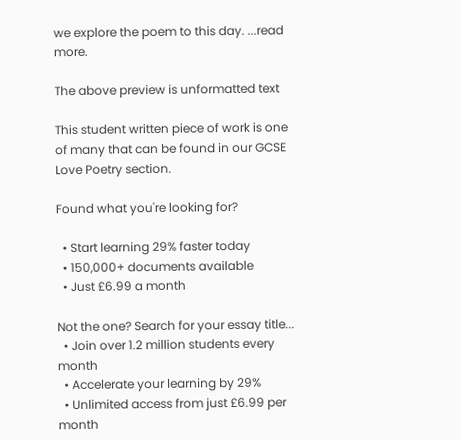we explore the poem to this day. ...read more.

The above preview is unformatted text

This student written piece of work is one of many that can be found in our GCSE Love Poetry section.

Found what you're looking for?

  • Start learning 29% faster today
  • 150,000+ documents available
  • Just £6.99 a month

Not the one? Search for your essay title...
  • Join over 1.2 million students every month
  • Accelerate your learning by 29%
  • Unlimited access from just £6.99 per month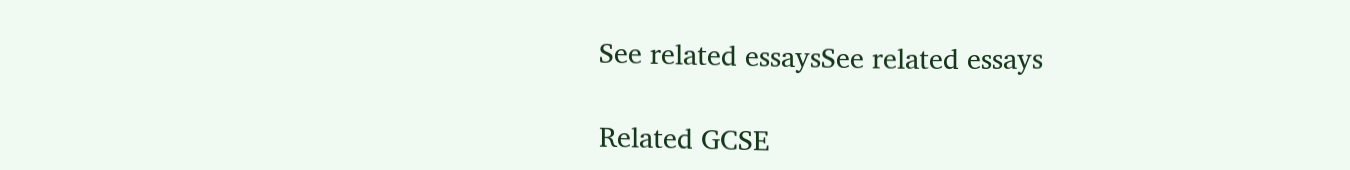See related essaysSee related essays

Related GCSE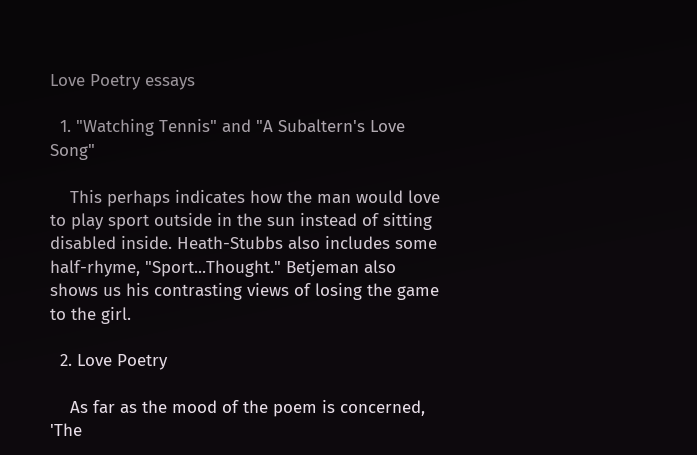Love Poetry essays

  1. "Watching Tennis" and "A Subaltern's Love Song"

    This perhaps indicates how the man would love to play sport outside in the sun instead of sitting disabled inside. Heath-Stubbs also includes some half-rhyme, "Sport...Thought." Betjeman also shows us his contrasting views of losing the game to the girl.

  2. Love Poetry

    As far as the mood of the poem is concerned, 'The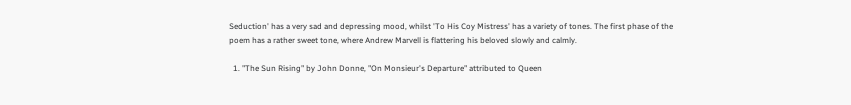Seduction' has a very sad and depressing mood, whilst 'To His Coy Mistress' has a variety of tones. The first phase of the poem has a rather sweet tone, where Andrew Marvell is flattering his beloved slowly and calmly.

  1. "The Sun Rising" by John Donne, "On Monsieur's Departure" attributed to Queen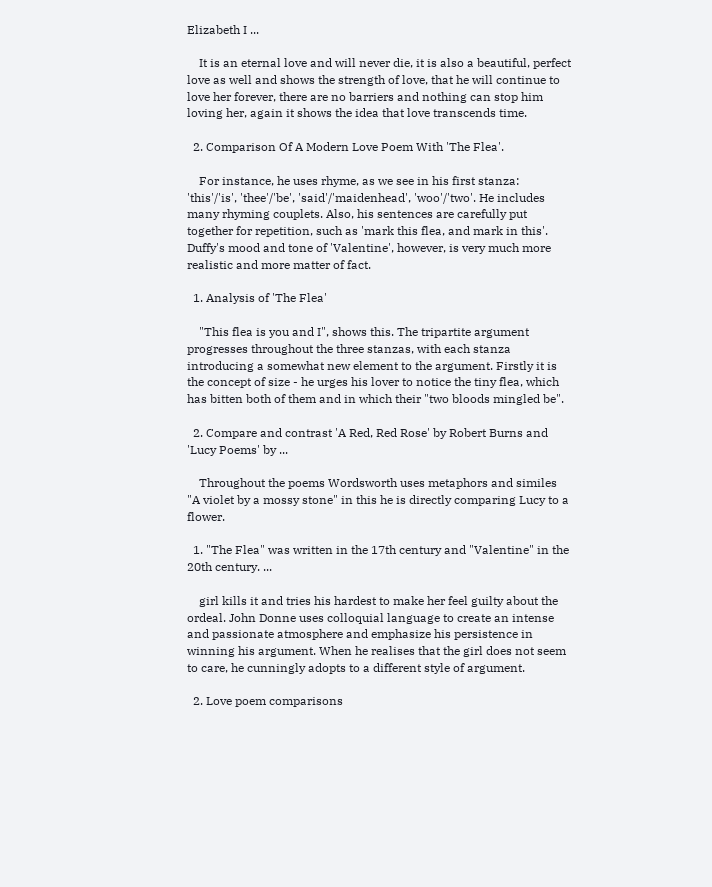Elizabeth I ...

    It is an eternal love and will never die, it is also a beautiful, perfect love as well and shows the strength of love, that he will continue to love her forever, there are no barriers and nothing can stop him loving her, again it shows the idea that love transcends time.

  2. Comparison Of A Modern Love Poem With 'The Flea'.

    For instance, he uses rhyme, as we see in his first stanza: 'this'/'is', 'thee'/'be', 'said'/'maidenhead', 'woo'/'two'. He includes many rhyming couplets. Also, his sentences are carefully put together for repetition, such as 'mark this flea, and mark in this'. Duffy's mood and tone of 'Valentine', however, is very much more realistic and more matter of fact.

  1. Analysis of 'The Flea'

    "This flea is you and I", shows this. The tripartite argument progresses throughout the three stanzas, with each stanza introducing a somewhat new element to the argument. Firstly it is the concept of size - he urges his lover to notice the tiny flea, which has bitten both of them and in which their "two bloods mingled be".

  2. Compare and contrast 'A Red, Red Rose' by Robert Burns and 'Lucy Poems' by ...

    Throughout the poems Wordsworth uses metaphors and similes "A violet by a mossy stone" in this he is directly comparing Lucy to a flower.

  1. "The Flea" was written in the 17th century and "Valentine" in the 20th century. ...

    girl kills it and tries his hardest to make her feel guilty about the ordeal. John Donne uses colloquial language to create an intense and passionate atmosphere and emphasize his persistence in winning his argument. When he realises that the girl does not seem to care, he cunningly adopts to a different style of argument.

  2. Love poem comparisons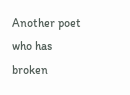Another poet who has broken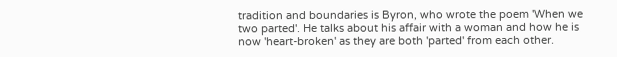tradition and boundaries is Byron, who wrote the poem 'When we two parted'. He talks about his affair with a woman and how he is now 'heart-broken' as they are both 'parted' from each other.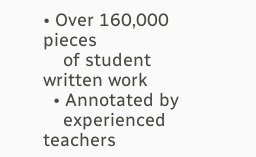• Over 160,000 pieces
    of student written work
  • Annotated by
    experienced teachers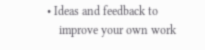• Ideas and feedback to
    improve your own work